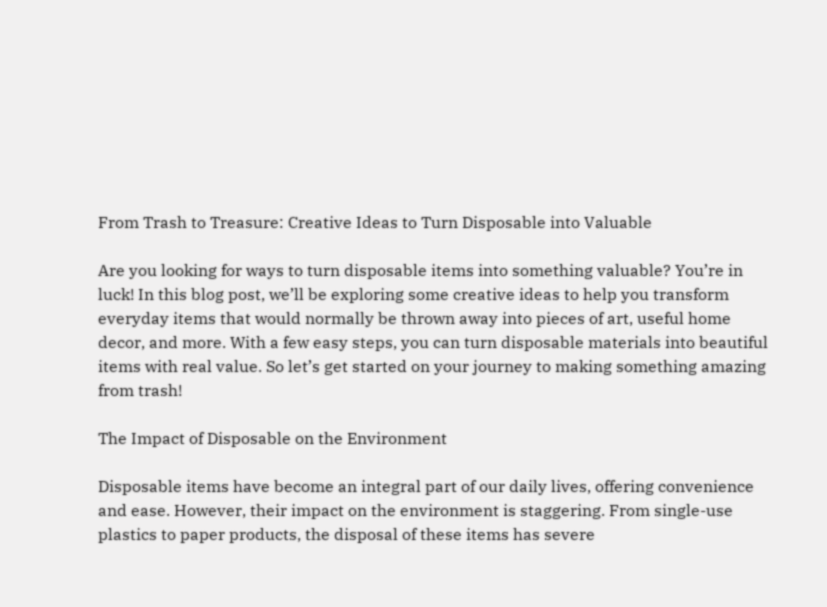From Trash to Treasure: Creative Ideas to Turn Disposable into Valuable

Are you looking for ways to turn disposable items into something valuable? You’re in luck! In this blog post, we’ll be exploring some creative ideas to help you transform everyday items that would normally be thrown away into pieces of art, useful home decor, and more. With a few easy steps, you can turn disposable materials into beautiful items with real value. So let’s get started on your journey to making something amazing from trash!

The Impact of Disposable on the Environment

Disposable items have become an integral part of our daily lives, offering convenience and ease. However, their impact on the environment is staggering. From single-use plastics to paper products, the disposal of these items has severe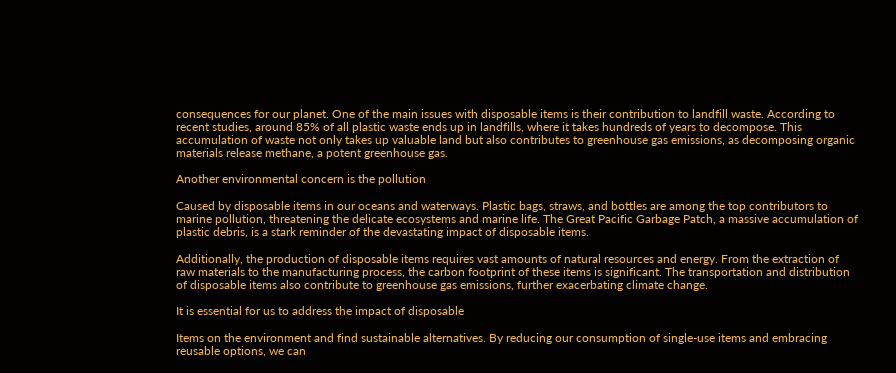consequences for our planet. One of the main issues with disposable items is their contribution to landfill waste. According to recent studies, around 85% of all plastic waste ends up in landfills, where it takes hundreds of years to decompose. This accumulation of waste not only takes up valuable land but also contributes to greenhouse gas emissions, as decomposing organic materials release methane, a potent greenhouse gas.

Another environmental concern is the pollution

Caused by disposable items in our oceans and waterways. Plastic bags, straws, and bottles are among the top contributors to marine pollution, threatening the delicate ecosystems and marine life. The Great Pacific Garbage Patch, a massive accumulation of plastic debris, is a stark reminder of the devastating impact of disposable items.

Additionally, the production of disposable items requires vast amounts of natural resources and energy. From the extraction of raw materials to the manufacturing process, the carbon footprint of these items is significant. The transportation and distribution of disposable items also contribute to greenhouse gas emissions, further exacerbating climate change.

It is essential for us to address the impact of disposable

Items on the environment and find sustainable alternatives. By reducing our consumption of single-use items and embracing reusable options, we can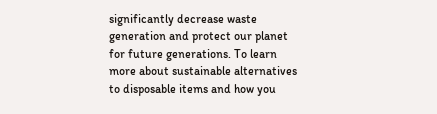significantly decrease waste generation and protect our planet for future generations. To learn more about sustainable alternatives to disposable items and how you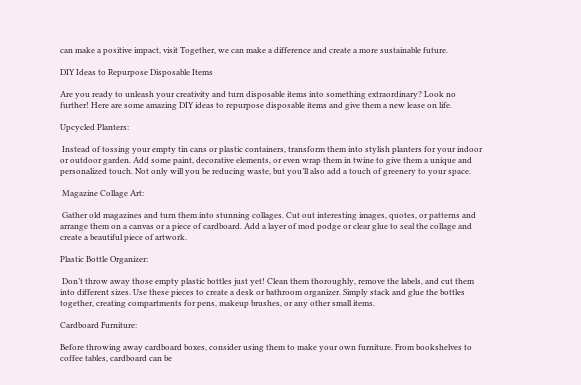can make a positive impact, visit Together, we can make a difference and create a more sustainable future.

DIY Ideas to Repurpose Disposable Items

Are you ready to unleash your creativity and turn disposable items into something extraordinary? Look no further! Here are some amazing DIY ideas to repurpose disposable items and give them a new lease on life.

Upcycled Planters:

 Instead of tossing your empty tin cans or plastic containers, transform them into stylish planters for your indoor or outdoor garden. Add some paint, decorative elements, or even wrap them in twine to give them a unique and personalized touch. Not only will you be reducing waste, but you’ll also add a touch of greenery to your space.

 Magazine Collage Art:

 Gather old magazines and turn them into stunning collages. Cut out interesting images, quotes, or patterns and arrange them on a canvas or a piece of cardboard. Add a layer of mod podge or clear glue to seal the collage and create a beautiful piece of artwork.

Plastic Bottle Organizer:

 Don’t throw away those empty plastic bottles just yet! Clean them thoroughly, remove the labels, and cut them into different sizes. Use these pieces to create a desk or bathroom organizer. Simply stack and glue the bottles together, creating compartments for pens, makeup brushes, or any other small items.

Cardboard Furniture:

Before throwing away cardboard boxes, consider using them to make your own furniture. From bookshelves to coffee tables, cardboard can be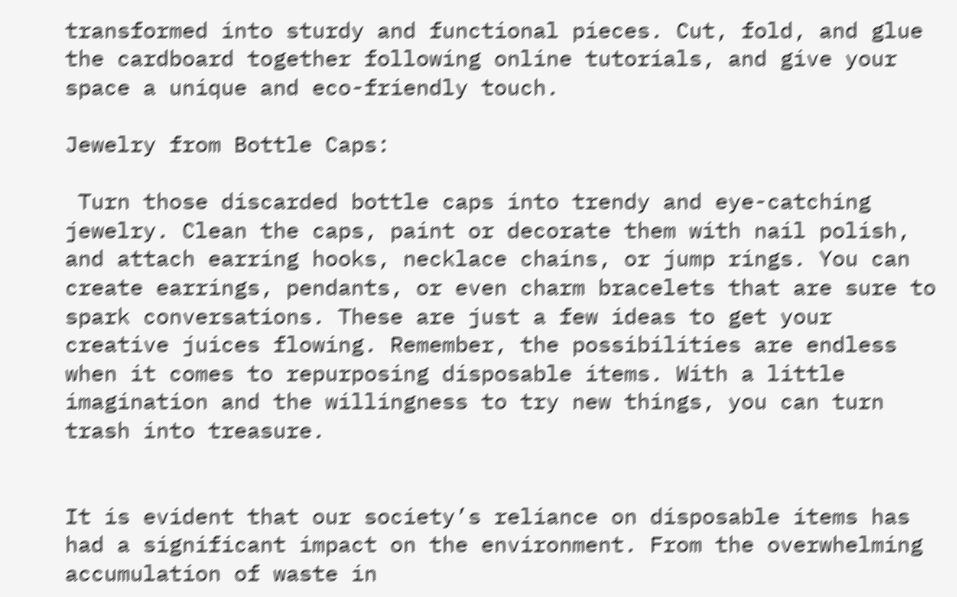transformed into sturdy and functional pieces. Cut, fold, and glue the cardboard together following online tutorials, and give your space a unique and eco-friendly touch.

Jewelry from Bottle Caps:

 Turn those discarded bottle caps into trendy and eye-catching jewelry. Clean the caps, paint or decorate them with nail polish, and attach earring hooks, necklace chains, or jump rings. You can create earrings, pendants, or even charm bracelets that are sure to spark conversations. These are just a few ideas to get your creative juices flowing. Remember, the possibilities are endless when it comes to repurposing disposable items. With a little imagination and the willingness to try new things, you can turn trash into treasure.


It is evident that our society’s reliance on disposable items has had a significant impact on the environment. From the overwhelming accumulation of waste in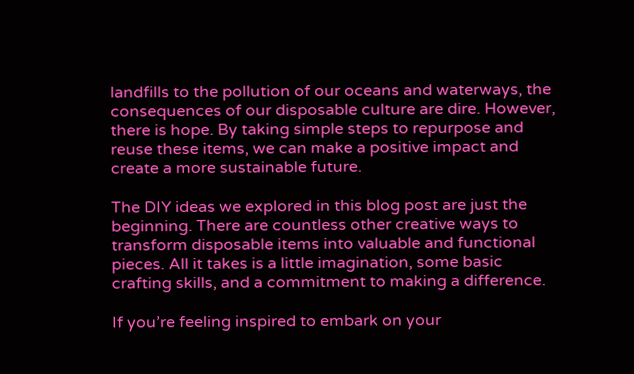landfills to the pollution of our oceans and waterways, the consequences of our disposable culture are dire. However, there is hope. By taking simple steps to repurpose and reuse these items, we can make a positive impact and create a more sustainable future.

The DIY ideas we explored in this blog post are just the beginning. There are countless other creative ways to transform disposable items into valuable and functional pieces. All it takes is a little imagination, some basic crafting skills, and a commitment to making a difference.

If you’re feeling inspired to embark on your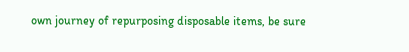own journey of repurposing disposable items, be sure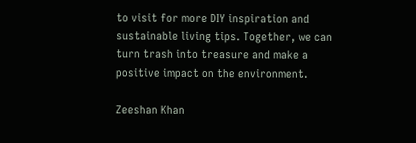to visit for more DIY inspiration and sustainable living tips. Together, we can turn trash into treasure and make a positive impact on the environment.

Zeeshan Khan